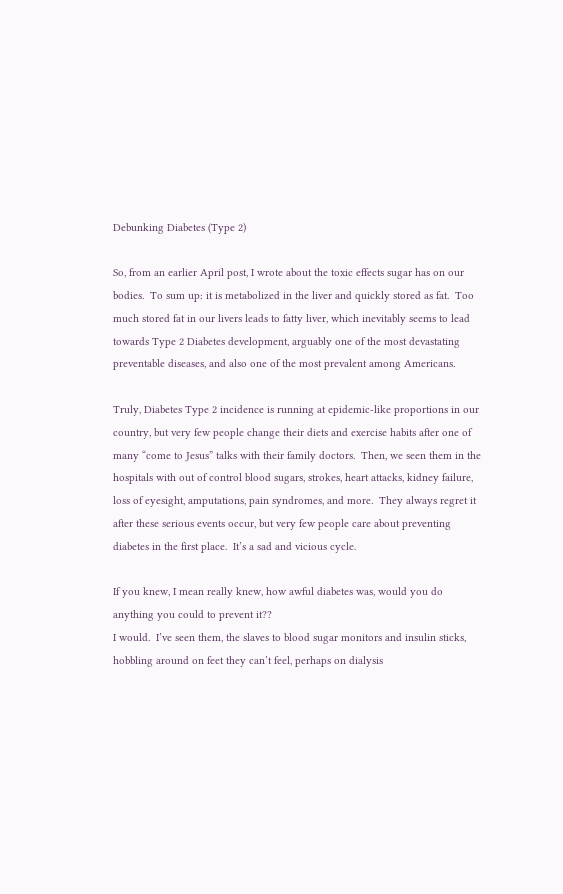Debunking Diabetes (Type 2)

So, from an earlier April post, I wrote about the toxic effects sugar has on our bodies.  To sum up: it is metabolized in the liver and quickly stored as fat.  Too much stored fat in our livers leads to fatty liver, which inevitably seems to lead towards Type 2 Diabetes development, arguably one of the most devastating preventable diseases, and also one of the most prevalent among Americans.

Truly, Diabetes Type 2 incidence is running at epidemic-like proportions in our country, but very few people change their diets and exercise habits after one of many “come to Jesus” talks with their family doctors.  Then, we seen them in the hospitals with out of control blood sugars, strokes, heart attacks, kidney failure, loss of eyesight, amputations, pain syndromes, and more.  They always regret it after these serious events occur, but very few people care about preventing diabetes in the first place.  It’s a sad and vicious cycle.

If you knew, I mean really knew, how awful diabetes was, would you do anything you could to prevent it??
I would.  I’ve seen them, the slaves to blood sugar monitors and insulin sticks, hobbling around on feet they can’t feel, perhaps on dialysis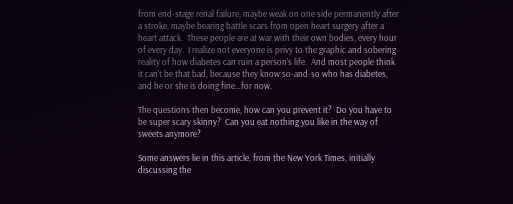from end-stage renal failure, maybe weak on one side permanently after a stroke, maybe bearing battle scars from open heart surgery after a heart attack.  These people are at war with their own bodies, every hour of every day.  I realize not everyone is privy to the graphic and sobering reality of how diabetes can ruin a person’s life.  And most people think it can’t be that bad, because they know so-and-so who has diabetes, and he or she is doing fine…for now.

The questions then become, how can you prevent it?  Do you have to be super scary skinny?  Can you eat nothing you like in the way of sweets anymore?

Some answers lie in this article, from the New York Times, initially discussing the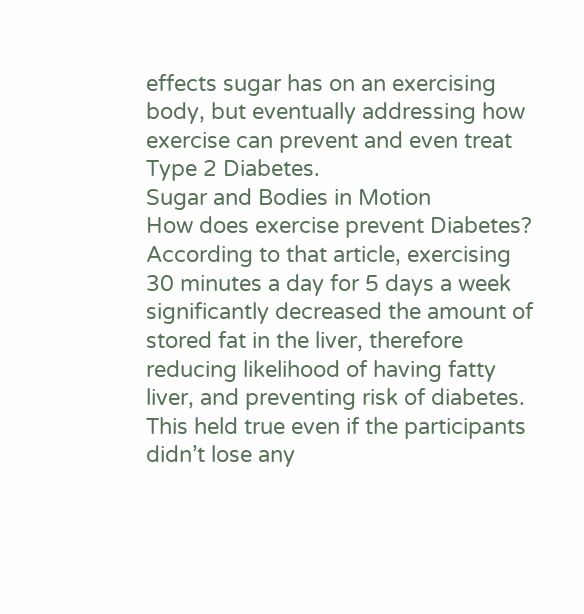effects sugar has on an exercising body, but eventually addressing how exercise can prevent and even treat Type 2 Diabetes.
Sugar and Bodies in Motion
How does exercise prevent Diabetes?  According to that article, exercising 30 minutes a day for 5 days a week significantly decreased the amount of stored fat in the liver, therefore reducing likelihood of having fatty liver, and preventing risk of diabetes.  This held true even if the participants didn’t lose any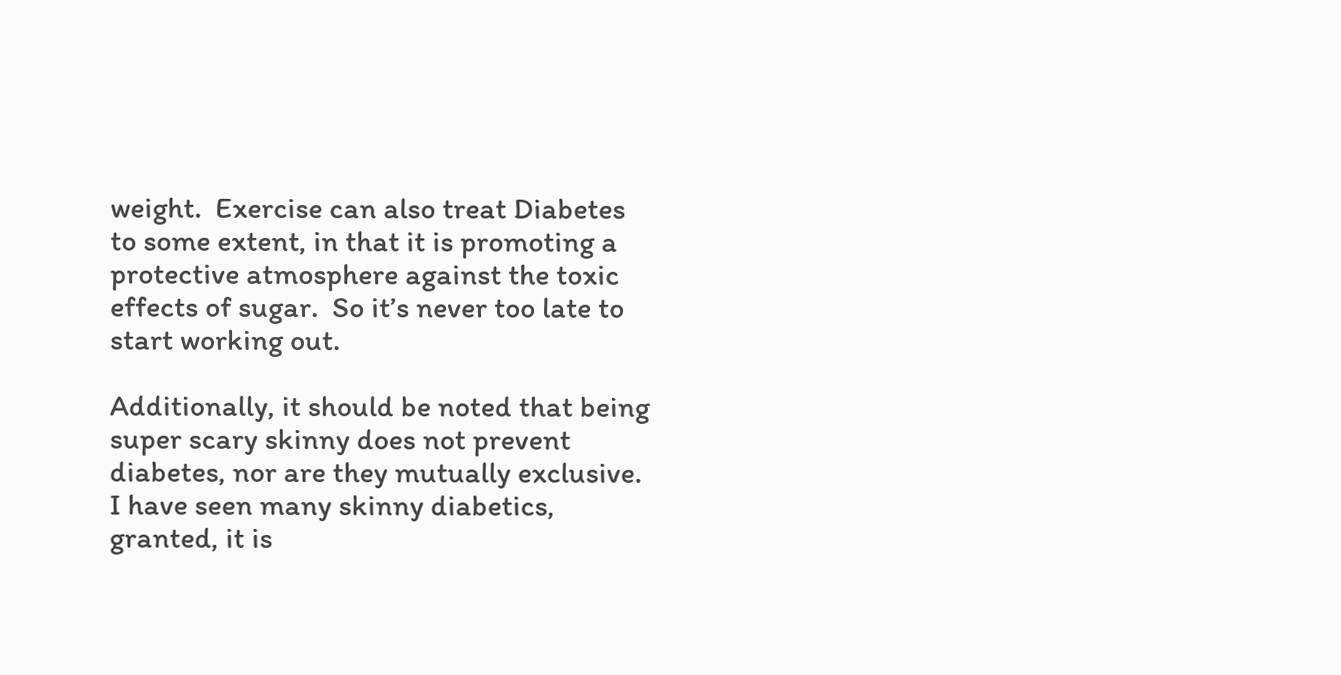weight.  Exercise can also treat Diabetes to some extent, in that it is promoting a protective atmosphere against the toxic effects of sugar.  So it’s never too late to start working out.

Additionally, it should be noted that being super scary skinny does not prevent diabetes, nor are they mutually exclusive.  I have seen many skinny diabetics, granted, it is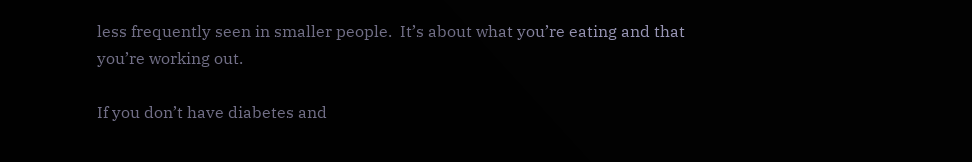less frequently seen in smaller people.  It’s about what you’re eating and that you’re working out.

If you don’t have diabetes and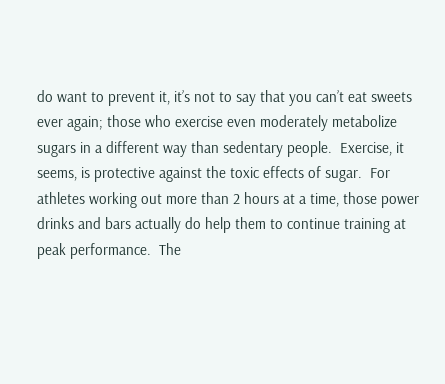do want to prevent it, it’s not to say that you can’t eat sweets ever again; those who exercise even moderately metabolize sugars in a different way than sedentary people.  Exercise, it seems, is protective against the toxic effects of sugar.  For athletes working out more than 2 hours at a time, those power drinks and bars actually do help them to continue training at peak performance.  The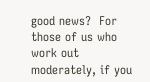good news?  For those of us who work out moderately, if you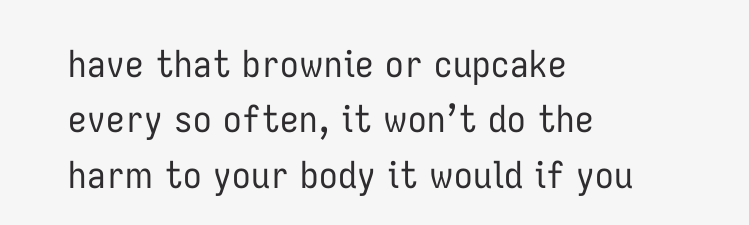have that brownie or cupcake every so often, it won’t do the harm to your body it would if you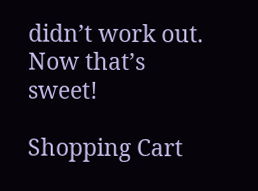didn’t work out.  Now that’s sweet!

Shopping Cart